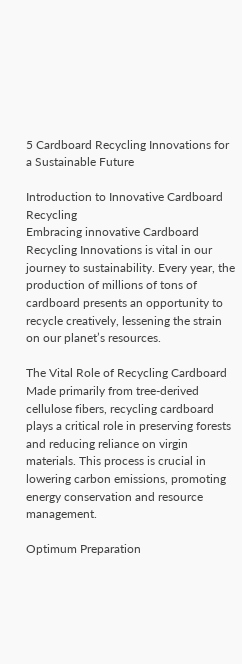5 Cardboard Recycling Innovations for a Sustainable Future

Introduction to Innovative Cardboard Recycling
Embracing innovative Cardboard Recycling Innovations is vital in our journey to sustainability. Every year, the production of millions of tons of cardboard presents an opportunity to recycle creatively, lessening the strain on our planet’s resources.

The Vital Role of Recycling Cardboard
Made primarily from tree-derived cellulose fibers, recycling cardboard plays a critical role in preserving forests and reducing reliance on virgin materials. This process is crucial in lowering carbon emissions, promoting energy conservation and resource management.

Optimum Preparation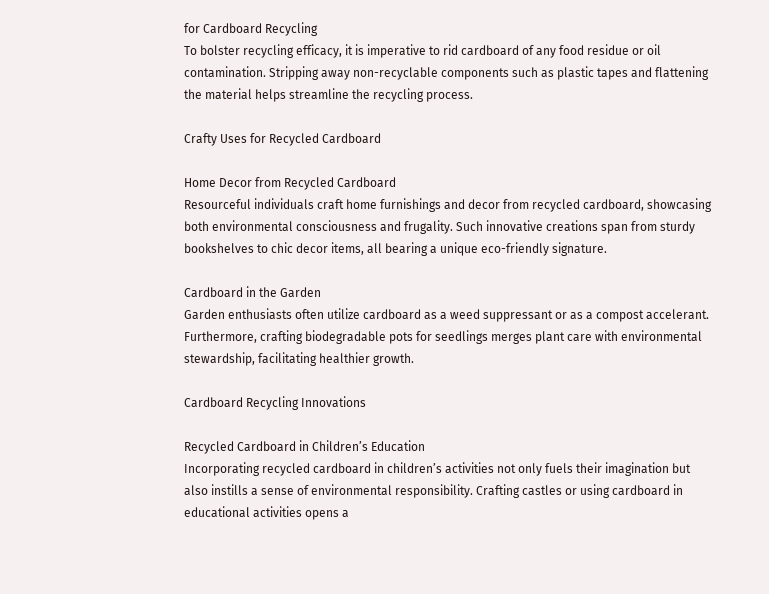for Cardboard Recycling
To bolster recycling efficacy, it is imperative to rid cardboard of any food residue or oil contamination. Stripping away non-recyclable components such as plastic tapes and flattening the material helps streamline the recycling process.

Crafty Uses for Recycled Cardboard

Home Decor from Recycled Cardboard
Resourceful individuals craft home furnishings and decor from recycled cardboard, showcasing both environmental consciousness and frugality. Such innovative creations span from sturdy bookshelves to chic decor items, all bearing a unique eco-friendly signature.

Cardboard in the Garden
Garden enthusiasts often utilize cardboard as a weed suppressant or as a compost accelerant. Furthermore, crafting biodegradable pots for seedlings merges plant care with environmental stewardship, facilitating healthier growth.

Cardboard Recycling Innovations

Recycled Cardboard in Children’s Education
Incorporating recycled cardboard in children’s activities not only fuels their imagination but also instills a sense of environmental responsibility. Crafting castles or using cardboard in educational activities opens a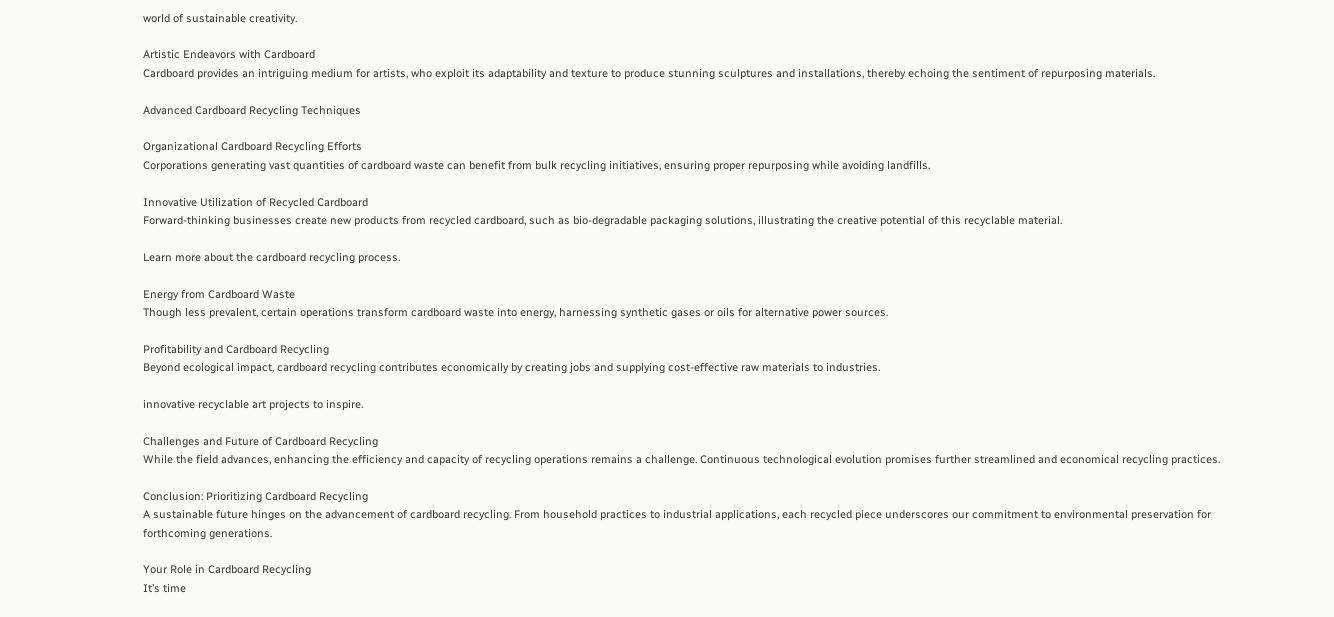world of sustainable creativity.

Artistic Endeavors with Cardboard
Cardboard provides an intriguing medium for artists, who exploit its adaptability and texture to produce stunning sculptures and installations, thereby echoing the sentiment of repurposing materials.

Advanced Cardboard Recycling Techniques

Organizational Cardboard Recycling Efforts
Corporations generating vast quantities of cardboard waste can benefit from bulk recycling initiatives, ensuring proper repurposing while avoiding landfills.

Innovative Utilization of Recycled Cardboard
Forward-thinking businesses create new products from recycled cardboard, such as bio-degradable packaging solutions, illustrating the creative potential of this recyclable material.

Learn more about the cardboard recycling process.

Energy from Cardboard Waste
Though less prevalent, certain operations transform cardboard waste into energy, harnessing synthetic gases or oils for alternative power sources.

Profitability and Cardboard Recycling
Beyond ecological impact, cardboard recycling contributes economically by creating jobs and supplying cost-effective raw materials to industries.

innovative recyclable art projects to inspire.

Challenges and Future of Cardboard Recycling
While the field advances, enhancing the efficiency and capacity of recycling operations remains a challenge. Continuous technological evolution promises further streamlined and economical recycling practices.

Conclusion: Prioritizing Cardboard Recycling
A sustainable future hinges on the advancement of cardboard recycling. From household practices to industrial applications, each recycled piece underscores our commitment to environmental preservation for forthcoming generations.

Your Role in Cardboard Recycling
It’s time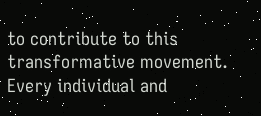to contribute to this transformative movement. Every individual and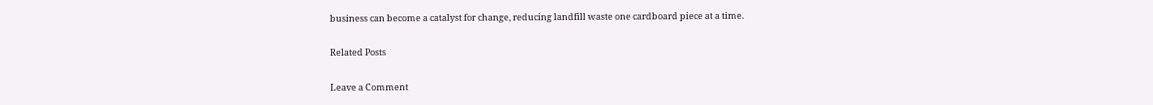business can become a catalyst for change, reducing landfill waste one cardboard piece at a time.

Related Posts

Leave a Comment